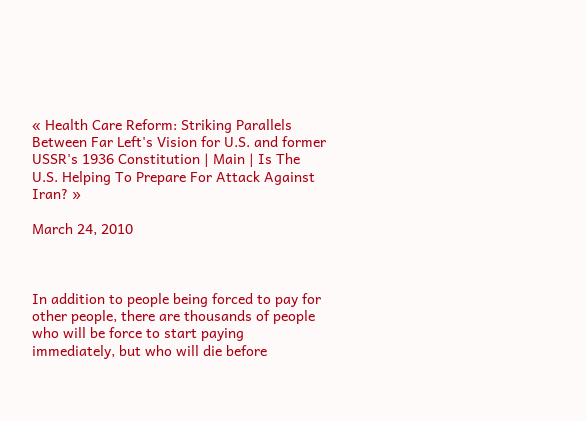« Health Care Reform: Striking Parallels Between Far Left's Vision for U.S. and former USSR's 1936 Constitution | Main | Is The U.S. Helping To Prepare For Attack Against Iran? »

March 24, 2010



In addition to people being forced to pay for other people, there are thousands of people who will be force to start paying immediately, but who will die before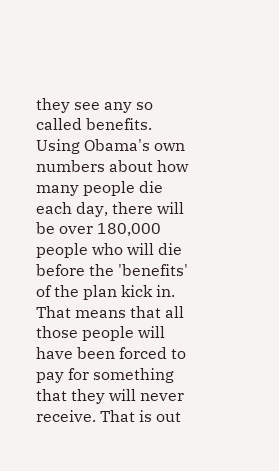they see any so called benefits. Using Obama's own numbers about how many people die each day, there will be over 180,000 people who will die before the 'benefits' of the plan kick in. That means that all those people will have been forced to pay for something that they will never receive. That is out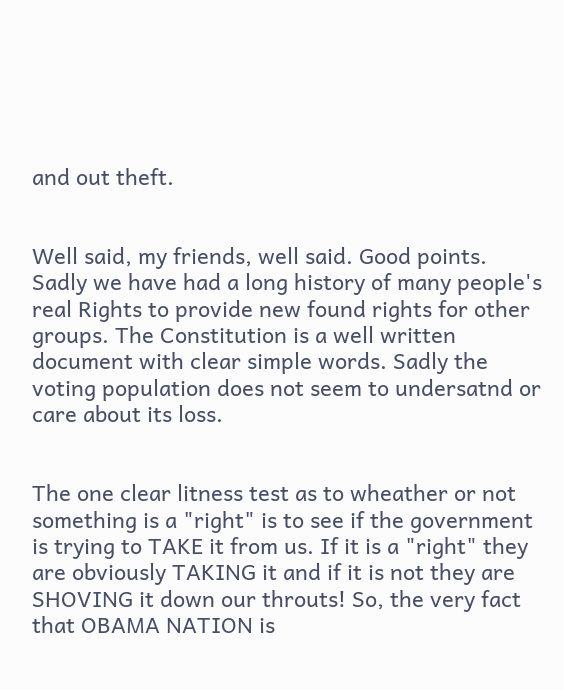and out theft.


Well said, my friends, well said. Good points. Sadly we have had a long history of many people's real Rights to provide new found rights for other groups. The Constitution is a well written document with clear simple words. Sadly the voting population does not seem to undersatnd or care about its loss.


The one clear litness test as to wheather or not something is a "right" is to see if the government is trying to TAKE it from us. If it is a "right" they are obviously TAKING it and if it is not they are SHOVING it down our throuts! So, the very fact that OBAMA NATION is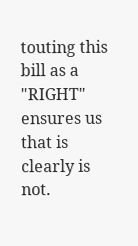touting this bill as a "RIGHT" ensures us that is clearly is not.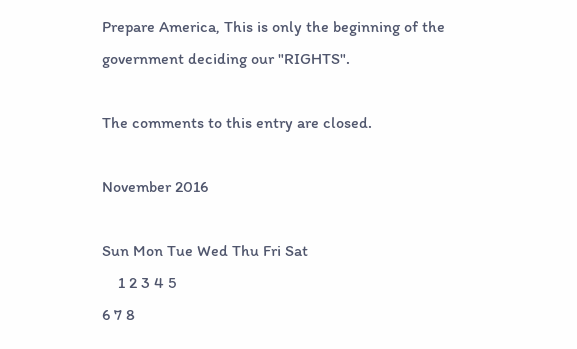Prepare America, This is only the beginning of the government deciding our "RIGHTS".

The comments to this entry are closed.

November 2016

Sun Mon Tue Wed Thu Fri Sat
    1 2 3 4 5
6 7 8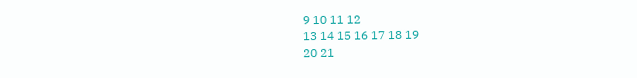9 10 11 12
13 14 15 16 17 18 19
20 21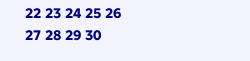22 23 24 25 26
27 28 29 30